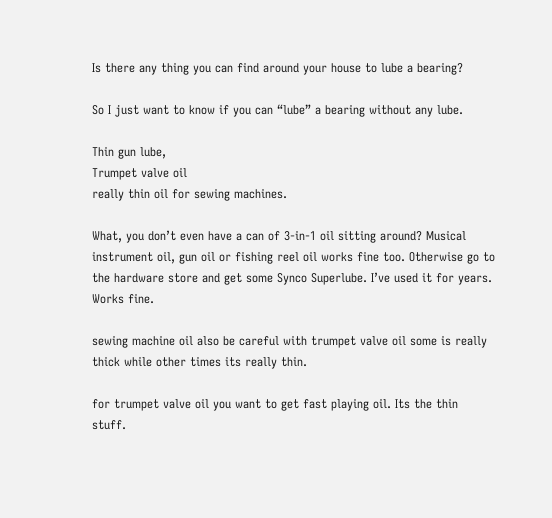Is there any thing you can find around your house to lube a bearing?

So I just want to know if you can “lube” a bearing without any lube.

Thin gun lube,
Trumpet valve oil
really thin oil for sewing machines.

What, you don’t even have a can of 3-in-1 oil sitting around? Musical instrument oil, gun oil or fishing reel oil works fine too. Otherwise go to the hardware store and get some Synco Superlube. I’ve used it for years. Works fine.

sewing machine oil also be careful with trumpet valve oil some is really thick while other times its really thin.

for trumpet valve oil you want to get fast playing oil. Its the thin stuff.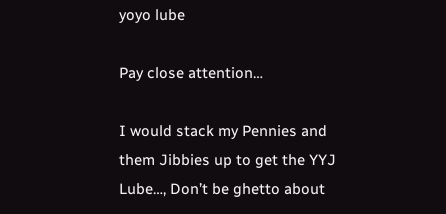yoyo lube

Pay close attention…

I would stack my Pennies and them Jibbies up to get the YYJ Lube…, Don’t be ghetto about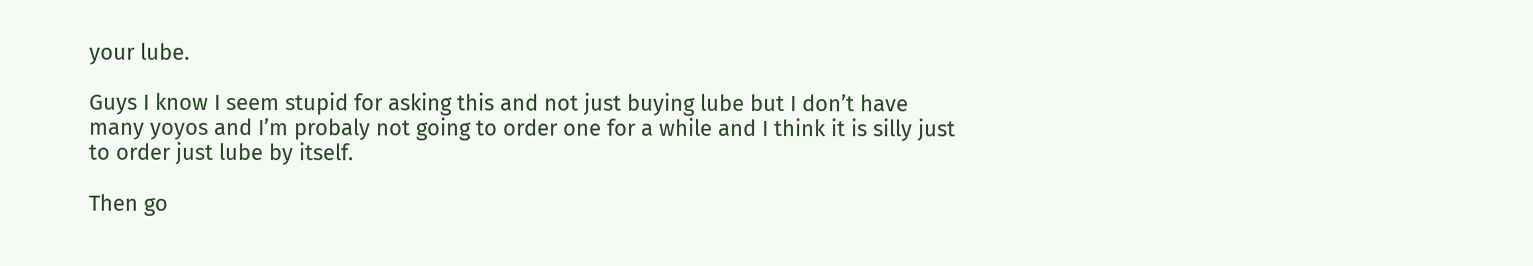your lube.

Guys I know I seem stupid for asking this and not just buying lube but I don’t have many yoyos and I’m probaly not going to order one for a while and I think it is silly just to order just lube by itself.

Then go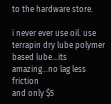to the hardware store.

i never ever use oil. use terrapin dry lube polymer based lube…its amazing…no lag less friction
and only $5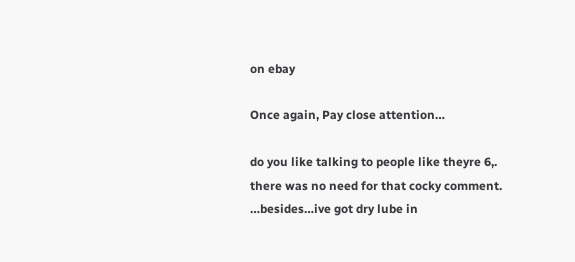on ebay

Once again, Pay close attention…

do you like talking to people like theyre 6,.
there was no need for that cocky comment.
…besides…ive got dry lube in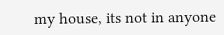my house, its not in anyone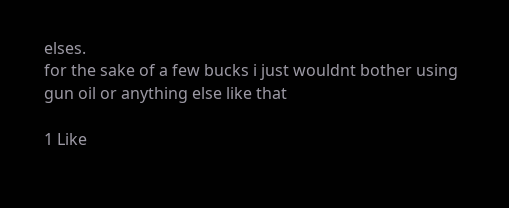elses.
for the sake of a few bucks i just wouldnt bother using gun oil or anything else like that

1 Like